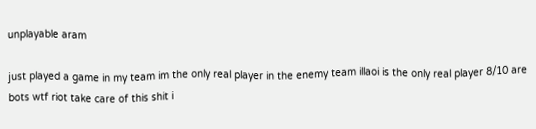unplayable aram

just played a game in my team im the only real player in the enemy team illaoi is the only real player 8/10 are bots wtf riot take care of this shit i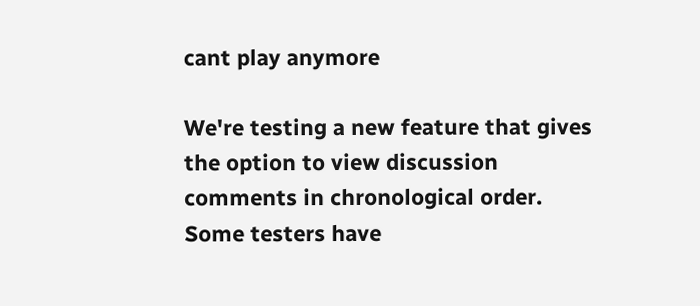cant play anymore

We're testing a new feature that gives the option to view discussion comments in chronological order. Some testers have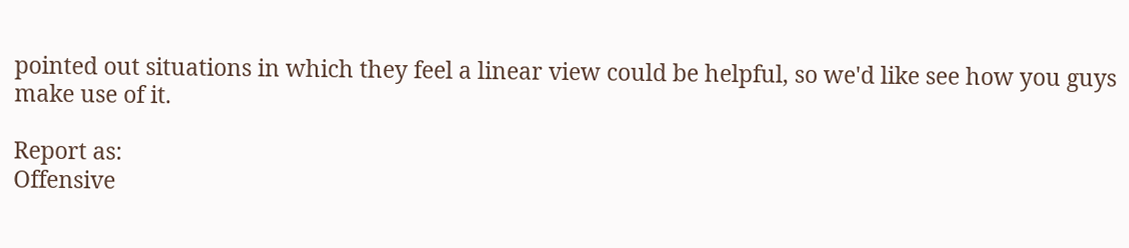pointed out situations in which they feel a linear view could be helpful, so we'd like see how you guys make use of it.

Report as:
Offensive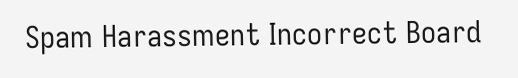Spam Harassment Incorrect Board